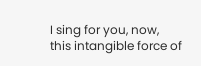I sing for you, now,
this intangible force of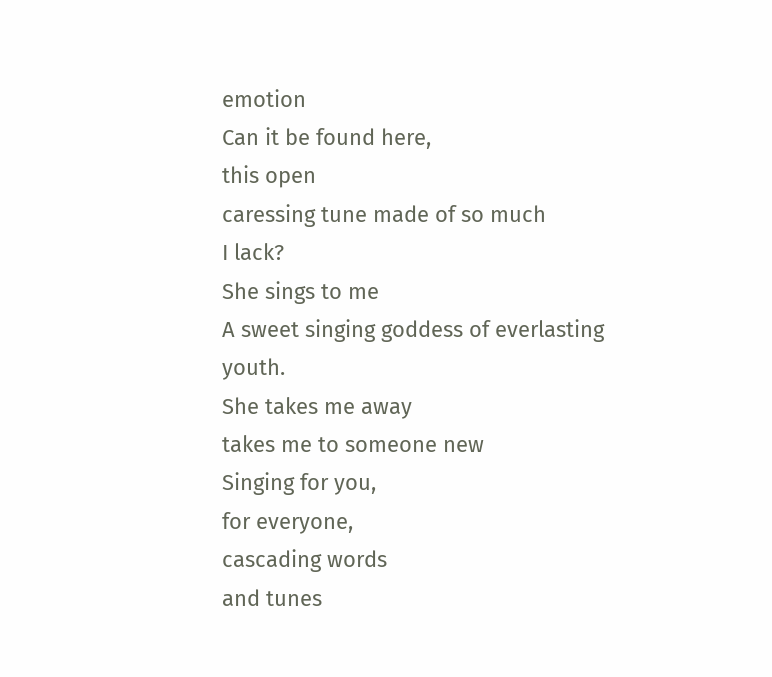emotion
Can it be found here,
this open
caressing tune made of so much
I lack?
She sings to me
A sweet singing goddess of everlasting youth.
She takes me away
takes me to someone new
Singing for you,
for everyone,
cascading words
and tunes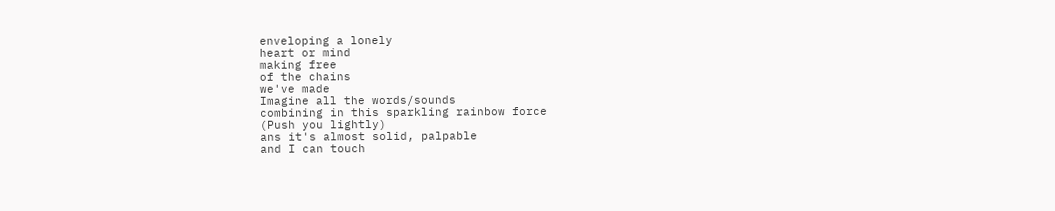enveloping a lonely
heart or mind
making free
of the chains
we've made
Imagine all the words/sounds
combining in this sparkling rainbow force
(Push you lightly)
ans it's almost solid, palpable
and I can touch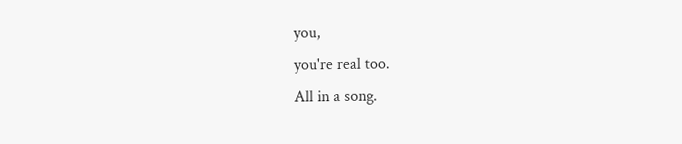you,
you're real too.
All in a song.